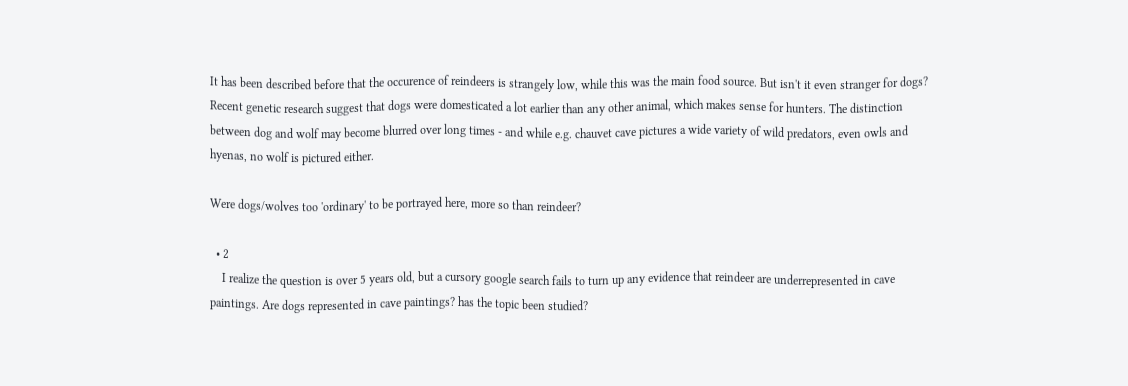It has been described before that the occurence of reindeers is strangely low, while this was the main food source. But isn't it even stranger for dogs? Recent genetic research suggest that dogs were domesticated a lot earlier than any other animal, which makes sense for hunters. The distinction between dog and wolf may become blurred over long times - and while e.g. chauvet cave pictures a wide variety of wild predators, even owls and hyenas, no wolf is pictured either.

Were dogs/wolves too 'ordinary' to be portrayed here, more so than reindeer?

  • 2
    I realize the question is over 5 years old, but a cursory google search fails to turn up any evidence that reindeer are underrepresented in cave paintings. Are dogs represented in cave paintings? has the topic been studied?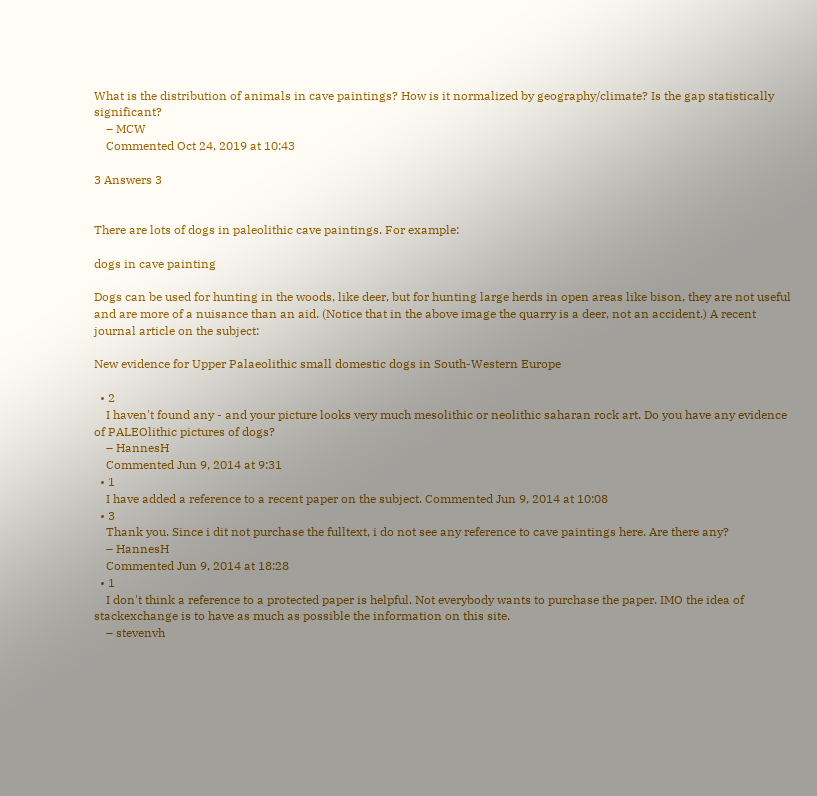What is the distribution of animals in cave paintings? How is it normalized by geography/climate? Is the gap statistically significant?
    – MCW
    Commented Oct 24, 2019 at 10:43

3 Answers 3


There are lots of dogs in paleolithic cave paintings. For example:

dogs in cave painting

Dogs can be used for hunting in the woods, like deer, but for hunting large herds in open areas like bison, they are not useful and are more of a nuisance than an aid. (Notice that in the above image the quarry is a deer, not an accident.) A recent journal article on the subject:

New evidence for Upper Palaeolithic small domestic dogs in South-Western Europe

  • 2
    I haven't found any - and your picture looks very much mesolithic or neolithic saharan rock art. Do you have any evidence of PALEOlithic pictures of dogs?
    – HannesH
    Commented Jun 9, 2014 at 9:31
  • 1
    I have added a reference to a recent paper on the subject. Commented Jun 9, 2014 at 10:08
  • 3
    Thank you. Since i dit not purchase the fulltext, i do not see any reference to cave paintings here. Are there any?
    – HannesH
    Commented Jun 9, 2014 at 18:28
  • 1
    I don't think a reference to a protected paper is helpful. Not everybody wants to purchase the paper. IMO the idea of stackexchange is to have as much as possible the information on this site.
    – stevenvh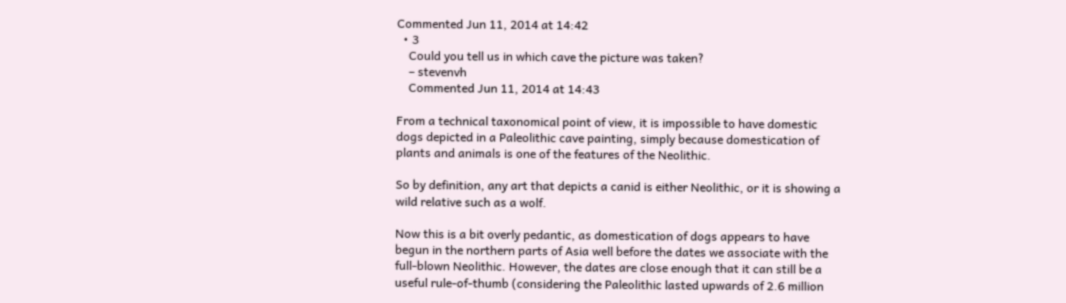Commented Jun 11, 2014 at 14:42
  • 3
    Could you tell us in which cave the picture was taken?
    – stevenvh
    Commented Jun 11, 2014 at 14:43

From a technical taxonomical point of view, it is impossible to have domestic dogs depicted in a Paleolithic cave painting, simply because domestication of plants and animals is one of the features of the Neolithic.

So by definition, any art that depicts a canid is either Neolithic, or it is showing a wild relative such as a wolf.

Now this is a bit overly pedantic, as domestication of dogs appears to have begun in the northern parts of Asia well before the dates we associate with the full-blown Neolithic. However, the dates are close enough that it can still be a useful rule-of-thumb (considering the Paleolithic lasted upwards of 2.6 million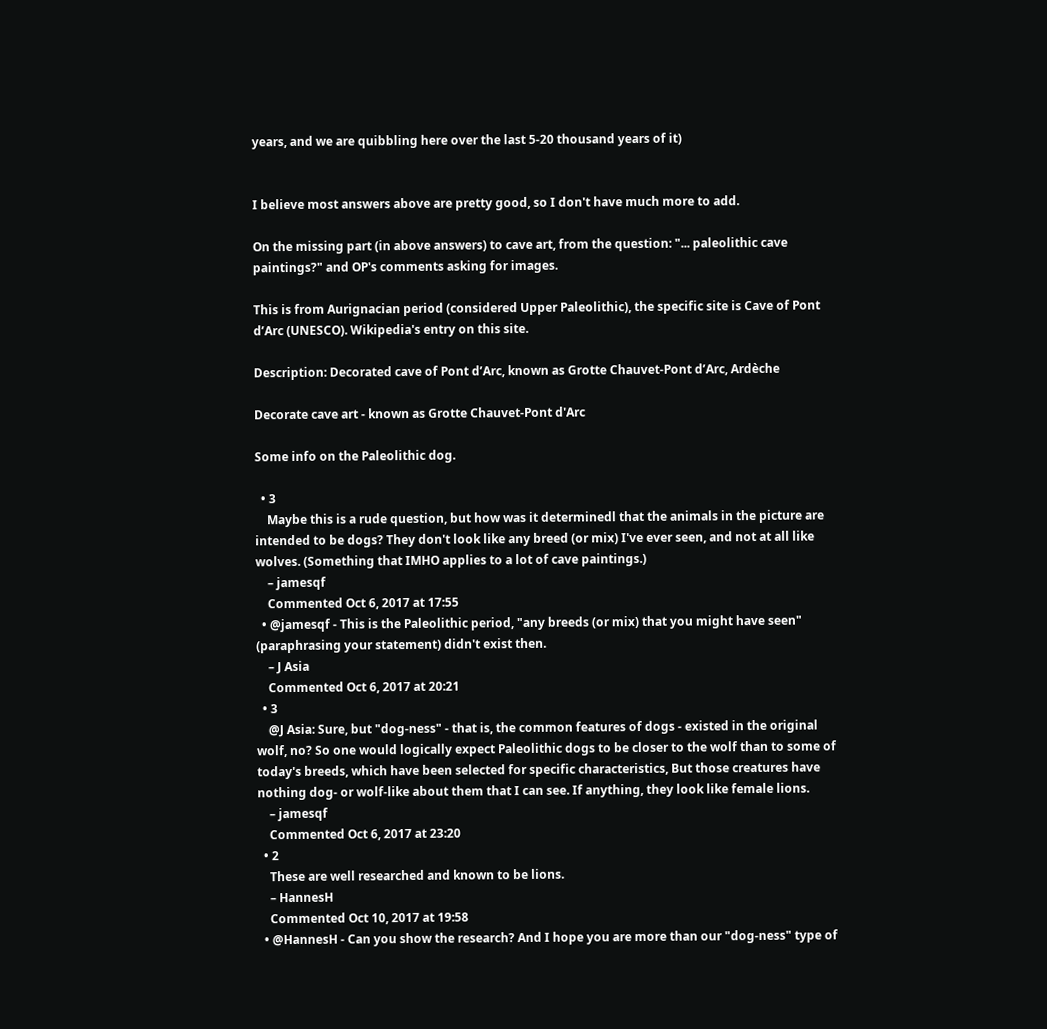years, and we are quibbling here over the last 5-20 thousand years of it)


I believe most answers above are pretty good, so I don't have much more to add.

On the missing part (in above answers) to cave art, from the question: "... paleolithic cave paintings?" and OP's comments asking for images.

This is from Aurignacian period (considered Upper Paleolithic), the specific site is Cave of Pont d’Arc (UNESCO). Wikipedia's entry on this site.

Description: Decorated cave of Pont d’Arc, known as Grotte Chauvet-Pont d’Arc, Ardèche

Decorate cave art - known as Grotte Chauvet-Pont d'Arc

Some info on the Paleolithic dog.

  • 3
    Maybe this is a rude question, but how was it determinedl that the animals in the picture are intended to be dogs? They don't look like any breed (or mix) I've ever seen, and not at all like wolves. (Something that IMHO applies to a lot of cave paintings.)
    – jamesqf
    Commented Oct 6, 2017 at 17:55
  • @jamesqf - This is the Paleolithic period, "any breeds (or mix) that you might have seen" (paraphrasing your statement) didn't exist then.
    – J Asia
    Commented Oct 6, 2017 at 20:21
  • 3
    @J Asia: Sure, but "dog-ness" - that is, the common features of dogs - existed in the original wolf, no? So one would logically expect Paleolithic dogs to be closer to the wolf than to some of today's breeds, which have been selected for specific characteristics, But those creatures have nothing dog- or wolf-like about them that I can see. If anything, they look like female lions.
    – jamesqf
    Commented Oct 6, 2017 at 23:20
  • 2
    These are well researched and known to be lions.
    – HannesH
    Commented Oct 10, 2017 at 19:58
  • @HannesH - Can you show the research? And I hope you are more than our "dog-ness" type of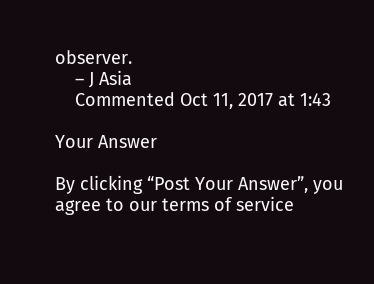observer.
    – J Asia
    Commented Oct 11, 2017 at 1:43

Your Answer

By clicking “Post Your Answer”, you agree to our terms of service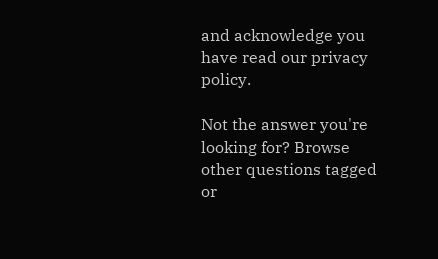and acknowledge you have read our privacy policy.

Not the answer you're looking for? Browse other questions tagged or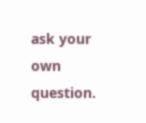ask your own question.